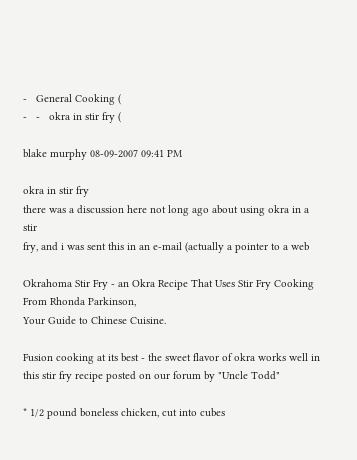-   General Cooking (
-   -   okra in stir fry (

blake murphy 08-09-2007 09:41 PM

okra in stir fry
there was a discussion here not long ago about using okra in a stir
fry, and i was sent this in an e-mail (actually a pointer to a web

Okrahoma Stir Fry - an Okra Recipe That Uses Stir Fry Cooking
From Rhonda Parkinson,
Your Guide to Chinese Cuisine.

Fusion cooking at its best - the sweet flavor of okra works well in
this stir fry recipe posted on our forum by "Uncle Todd"

* 1/2 pound boneless chicken, cut into cubes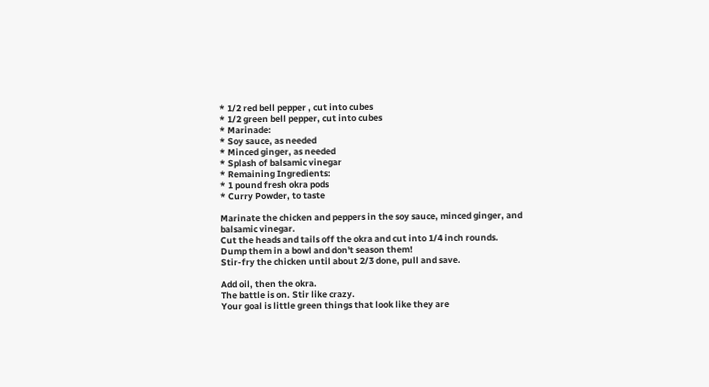* 1/2 red bell pepper , cut into cubes
* 1/2 green bell pepper, cut into cubes
* Marinade:
* Soy sauce, as needed
* Minced ginger, as needed
* Splash of balsamic vinegar
* Remaining Ingredients:
* 1 pound fresh okra pods
* Curry Powder, to taste

Marinate the chicken and peppers in the soy sauce, minced ginger, and
balsamic vinegar.
Cut the heads and tails off the okra and cut into 1/4 inch rounds.
Dump them in a bowl and don't season them!
Stir-fry the chicken until about 2/3 done, pull and save.

Add oil, then the okra.
The battle is on. Stir like crazy.
Your goal is little green things that look like they are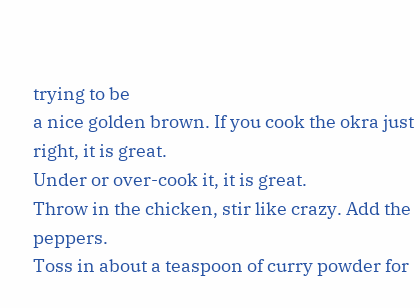trying to be
a nice golden brown. If you cook the okra just right, it is great.
Under or over-cook it, it is great.
Throw in the chicken, stir like crazy. Add the peppers.
Toss in about a teaspoon of curry powder for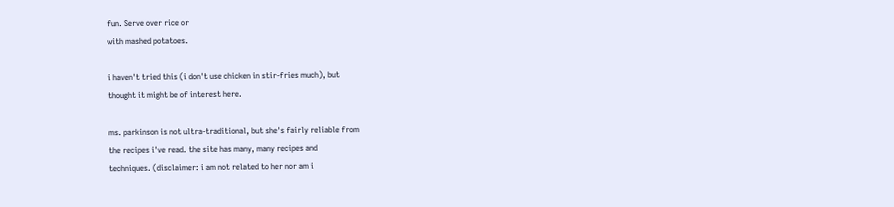fun. Serve over rice or
with mashed potatoes.

i haven't tried this (i don't use chicken in stir-fries much), but
thought it might be of interest here.

ms. parkinson is not ultra-traditional, but she's fairly reliable from
the recipes i've read. the site has many, many recipes and
techniques. (disclaimer: i am not related to her nor am i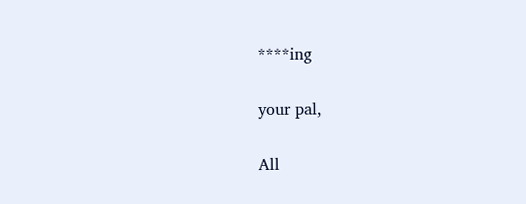****ing

your pal,

All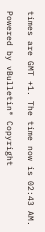times are GMT +1. The time now is 02:43 AM.

Powered by vBulletin® Copyright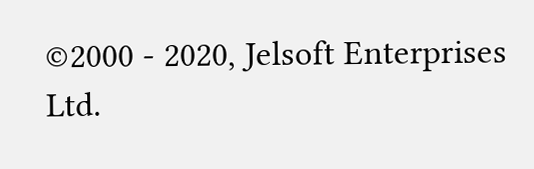©2000 - 2020, Jelsoft Enterprises Ltd.